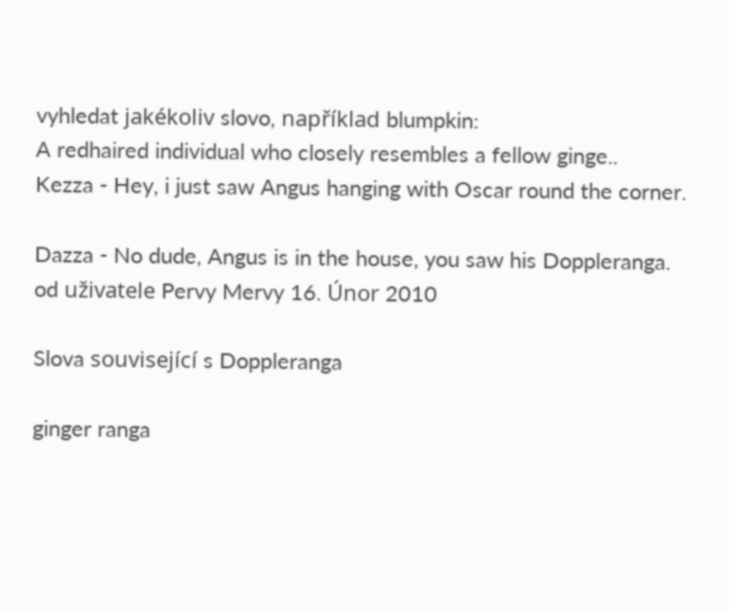vyhledat jakékoliv slovo, například blumpkin:
A redhaired individual who closely resembles a fellow ginge..
Kezza - Hey, i just saw Angus hanging with Oscar round the corner.

Dazza - No dude, Angus is in the house, you saw his Doppleranga.
od uživatele Pervy Mervy 16. Únor 2010

Slova související s Doppleranga

ginger ranga